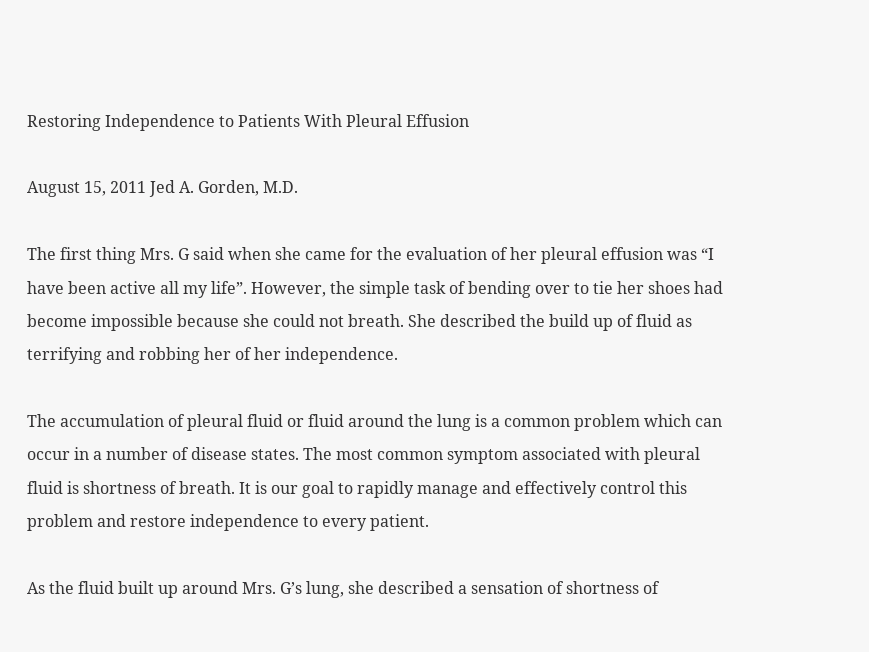Restoring Independence to Patients With Pleural Effusion

August 15, 2011 Jed A. Gorden, M.D.

The first thing Mrs. G said when she came for the evaluation of her pleural effusion was “I have been active all my life”. However, the simple task of bending over to tie her shoes had become impossible because she could not breath. She described the build up of fluid as terrifying and robbing her of her independence.

The accumulation of pleural fluid or fluid around the lung is a common problem which can occur in a number of disease states. The most common symptom associated with pleural fluid is shortness of breath. It is our goal to rapidly manage and effectively control this problem and restore independence to every patient.

As the fluid built up around Mrs. G’s lung, she described a sensation of shortness of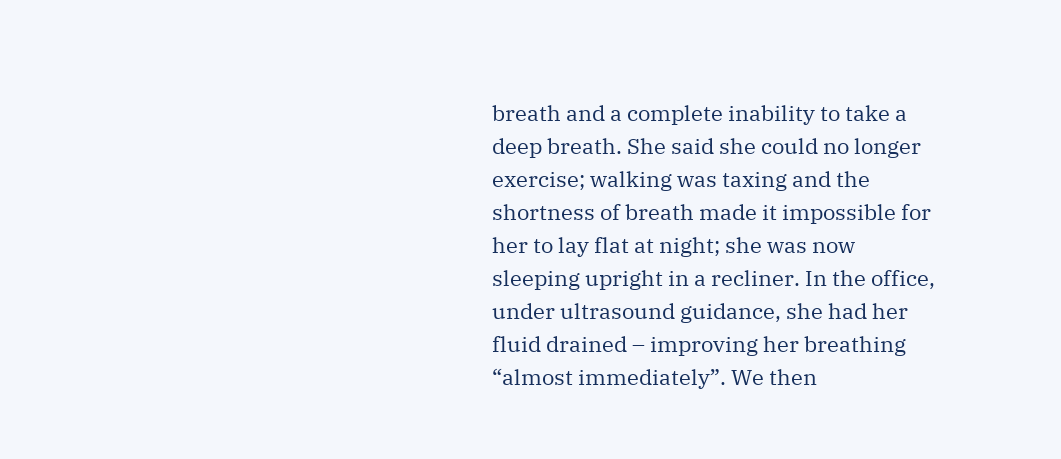breath and a complete inability to take a deep breath. She said she could no longer exercise; walking was taxing and the shortness of breath made it impossible for her to lay flat at night; she was now sleeping upright in a recliner. In the office, under ultrasound guidance, she had her fluid drained – improving her breathing “almost immediately”. We then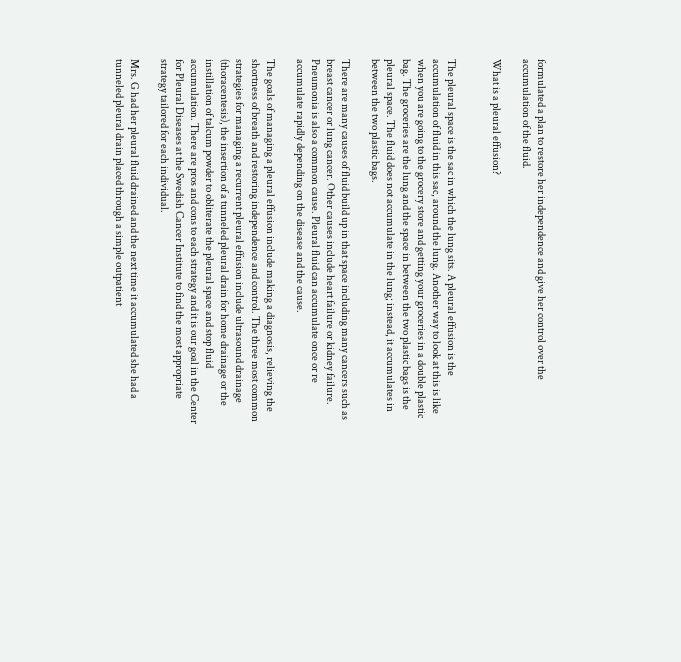formulated a plan to restore her independence and give her control over the accumulation of the fluid.

What is a pleural effusion?


The pleural space is the sac in which the lung sits. A pleural effusion is the accumulation of fluid in this sac, around the lung. Another way to look at this is like when you are going to the grocery store and getting your groceries in a double plastic bag. The groceries are the lung and the space in between the two plastic bags is the pleural space. The fluid does not accumulate in the lung; instead, it accumulates in between the two plastic bags.

There are many causes of fluid build up in that space including many cancers such as breast cancer or lung cancer. Other causes include heart failure or kidney failure. Pneumonia is also a common cause. Pleural fluid can accumulate once or re accumulate rapidly depending on the disease and the cause.

The goals of managing a pleural effusion include making a diagnosis, relieving the shortness of breath and restoring independence and control. The three most common strategies for managing a recurrent pleural effusion include ultrasound drainage (thoracentesis), the insertion of a tunneled pleural drain for home drainage or the instillation of talcum powder to obliterate the pleural space and stop fluid accumulation. There are pros and cons to each strategy and it is our goal in the Center for Pleural Diseases at the Swedish Cancer Institute to find the most appropriate strategy tailored for each individual.

Mrs. G had her pleural fluid drained and the next time it accumulated she had a tunneled pleural drain placed through a simple outpatient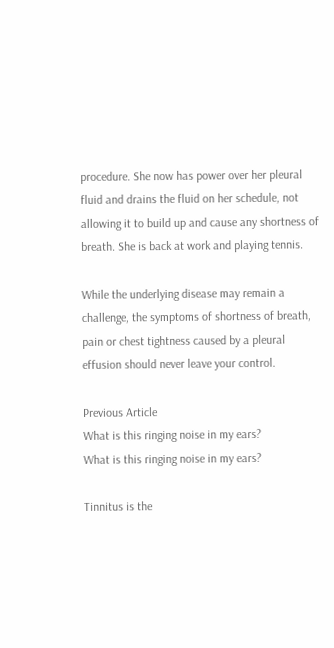procedure. She now has power over her pleural fluid and drains the fluid on her schedule, not allowing it to build up and cause any shortness of breath. She is back at work and playing tennis.

While the underlying disease may remain a challenge, the symptoms of shortness of breath, pain or chest tightness caused by a pleural effusion should never leave your control.

Previous Article
What is this ringing noise in my ears?
What is this ringing noise in my ears?

Tinnitus is the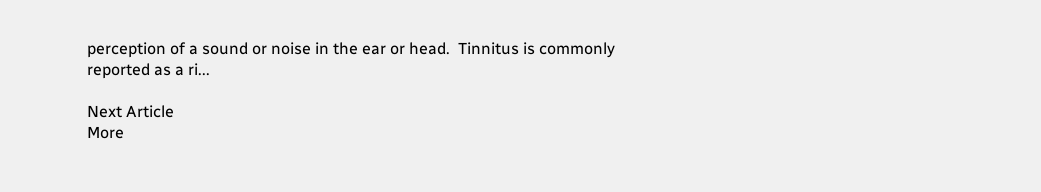perception of a sound or noise in the ear or head.  Tinnitus is commonly reported as a ri...

Next Article
More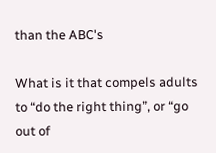than the ABC's

What is it that compels adults to “do the right thing”, or “go out of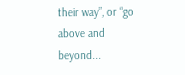their way”, or “go above and beyond...